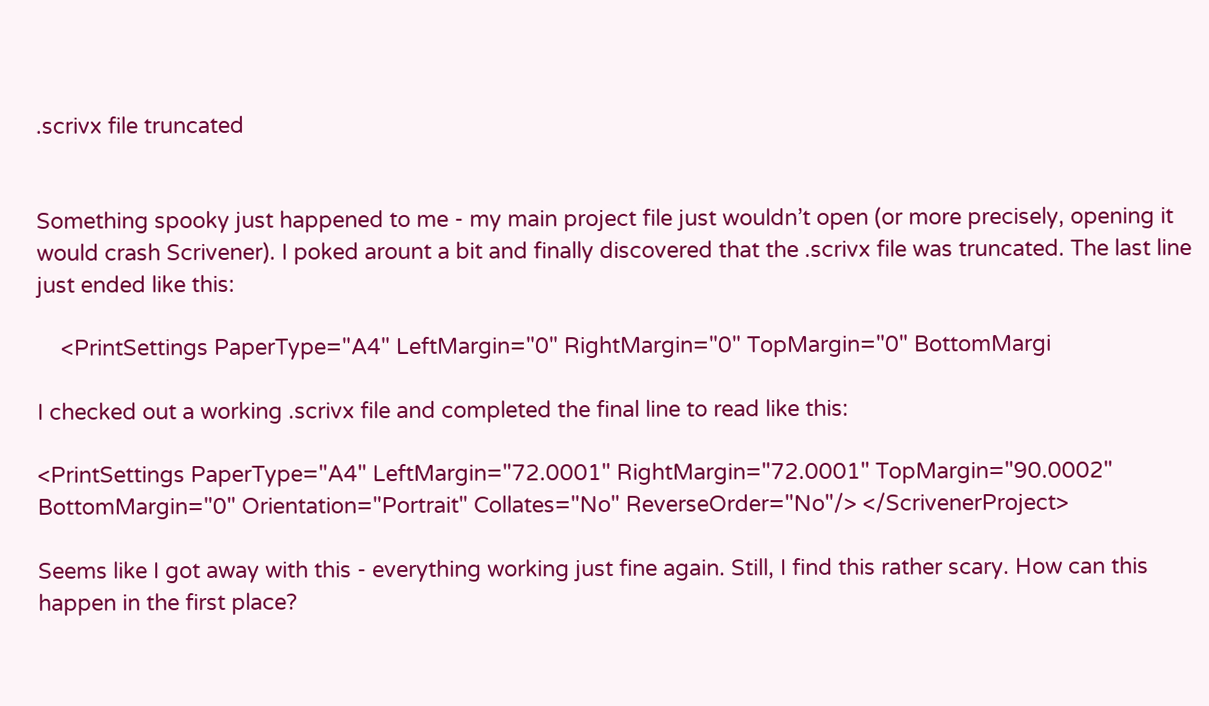.scrivx file truncated


Something spooky just happened to me - my main project file just wouldn’t open (or more precisely, opening it would crash Scrivener). I poked arount a bit and finally discovered that the .scrivx file was truncated. The last line just ended like this:

    <PrintSettings PaperType="A4" LeftMargin="0" RightMargin="0" TopMargin="0" BottomMargi

I checked out a working .scrivx file and completed the final line to read like this:

<PrintSettings PaperType="A4" LeftMargin="72.0001" RightMargin="72.0001" TopMargin="90.0002" BottomMargin="0" Orientation="Portrait" Collates="No" ReverseOrder="No"/> </ScrivenerProject>

Seems like I got away with this - everything working just fine again. Still, I find this rather scary. How can this happen in the first place?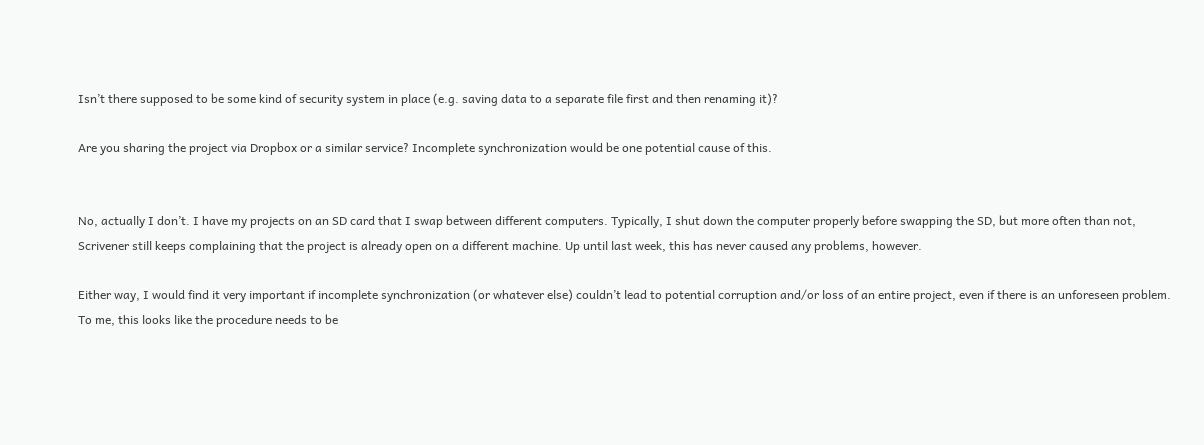Isn’t there supposed to be some kind of security system in place (e.g. saving data to a separate file first and then renaming it)?

Are you sharing the project via Dropbox or a similar service? Incomplete synchronization would be one potential cause of this.


No, actually I don’t. I have my projects on an SD card that I swap between different computers. Typically, I shut down the computer properly before swapping the SD, but more often than not, Scrivener still keeps complaining that the project is already open on a different machine. Up until last week, this has never caused any problems, however.

Either way, I would find it very important if incomplete synchronization (or whatever else) couldn’t lead to potential corruption and/or loss of an entire project, even if there is an unforeseen problem. To me, this looks like the procedure needs to be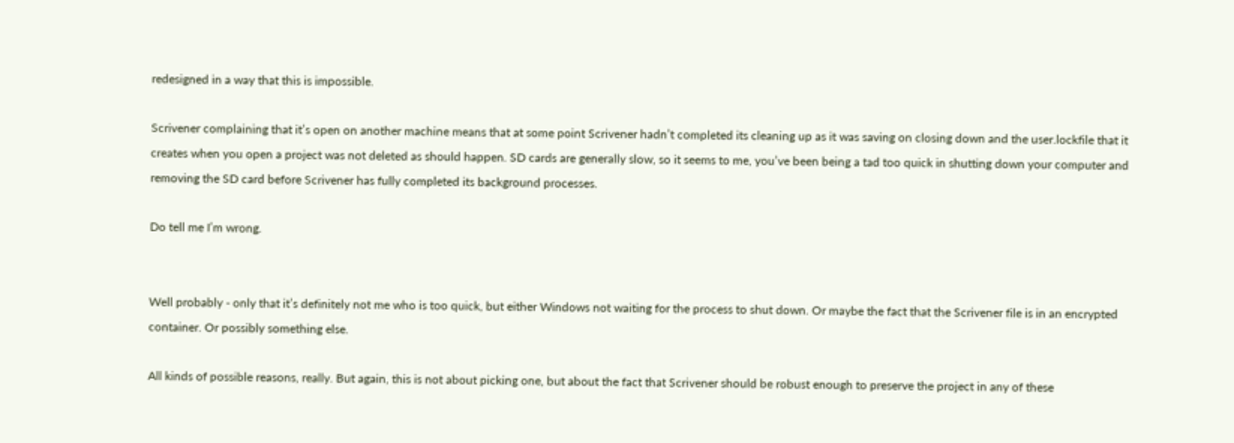redesigned in a way that this is impossible.

Scrivener complaining that it’s open on another machine means that at some point Scrivener hadn’t completed its cleaning up as it was saving on closing down and the user.lockfile that it creates when you open a project was not deleted as should happen. SD cards are generally slow, so it seems to me, you’ve been being a tad too quick in shutting down your computer and removing the SD card before Scrivener has fully completed its background processes.

Do tell me I’m wrong.


Well probably - only that it’s definitely not me who is too quick, but either Windows not waiting for the process to shut down. Or maybe the fact that the Scrivener file is in an encrypted container. Or possibly something else.

All kinds of possible reasons, really. But again, this is not about picking one, but about the fact that Scrivener should be robust enough to preserve the project in any of these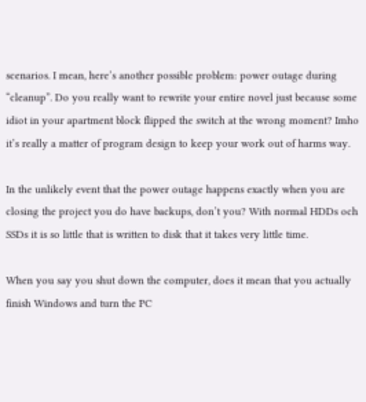scenarios. I mean, here’s another possible problem: power outage during “cleanup”. Do you really want to rewrite your entire novel just because some idiot in your apartment block flipped the switch at the wrong moment? Imho it’s really a matter of program design to keep your work out of harms way.

In the unlikely event that the power outage happens exactly when you are closing the project you do have backups, don’t you? With normal HDDs och SSDs it is so little that is written to disk that it takes very little time.

When you say you shut down the computer, does it mean that you actually finish Windows and turn the PC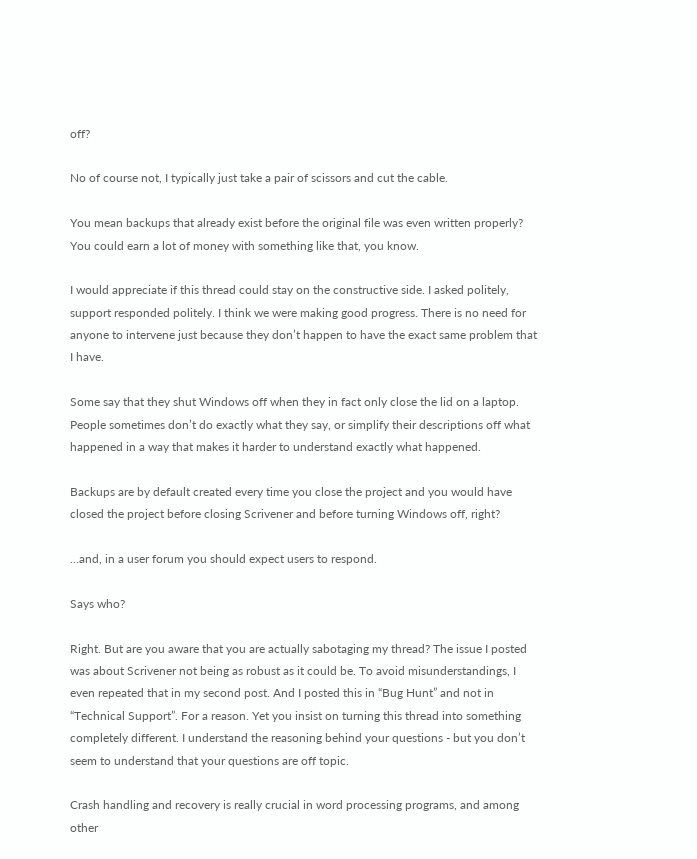off?

No of course not, I typically just take a pair of scissors and cut the cable.

You mean backups that already exist before the original file was even written properly? You could earn a lot of money with something like that, you know.

I would appreciate if this thread could stay on the constructive side. I asked politely, support responded politely. I think we were making good progress. There is no need for anyone to intervene just because they don’t happen to have the exact same problem that I have.

Some say that they shut Windows off when they in fact only close the lid on a laptop. People sometimes don’t do exactly what they say, or simplify their descriptions off what happened in a way that makes it harder to understand exactly what happened.

Backups are by default created every time you close the project and you would have closed the project before closing Scrivener and before turning Windows off, right?

…and, in a user forum you should expect users to respond.

Says who?

Right. But are you aware that you are actually sabotaging my thread? The issue I posted was about Scrivener not being as robust as it could be. To avoid misunderstandings, I even repeated that in my second post. And I posted this in “Bug Hunt” and not in “Technical Support”. For a reason. Yet you insist on turning this thread into something completely different. I understand the reasoning behind your questions - but you don’t seem to understand that your questions are off topic.

Crash handling and recovery is really crucial in word processing programs, and among other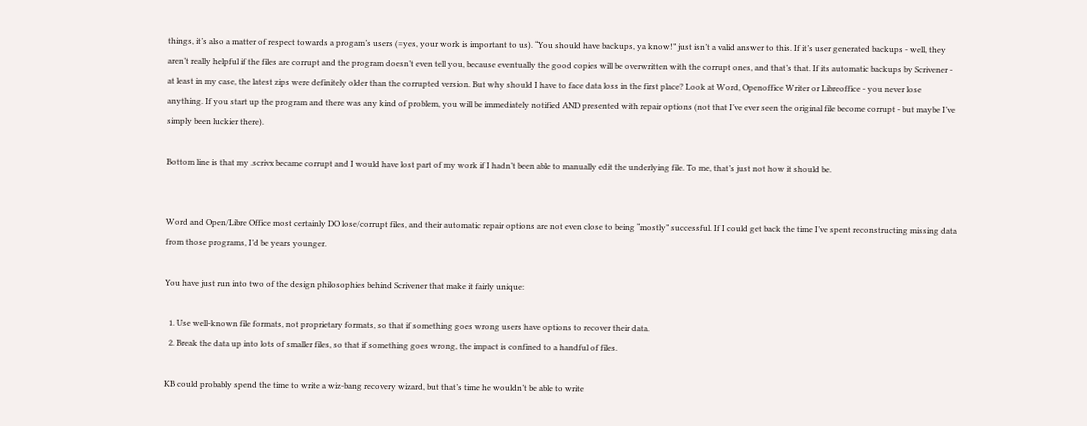things, it’s also a matter of respect towards a progam’s users (=yes, your work is important to us). “You should have backups, ya know!” just isn’t a valid answer to this. If it’s user generated backups - well, they aren’t really helpful if the files are corrupt and the program doesn’t even tell you, because eventually the good copies will be overwritten with the corrupt ones, and that’s that. If its automatic backups by Scrivener - at least in my case, the latest zips were definitely older than the corrupted version. But why should I have to face data loss in the first place? Look at Word, Openoffice Writer or Libreoffice - you never lose anything. If you start up the program and there was any kind of problem, you will be immediately notified AND presented with repair options (not that I’ve ever seen the original file become corrupt - but maybe I’ve simply been luckier there).

Bottom line is that my .scrivx became corrupt and I would have lost part of my work if I hadn’t been able to manually edit the underlying file. To me, that’s just not how it should be.


Word and Open/Libre Office most certainly DO lose/corrupt files, and their automatic repair options are not even close to being “mostly” successful. If I could get back the time I’ve spent reconstructing missing data from those programs, I’d be years younger.

You have just run into two of the design philosophies behind Scrivener that make it fairly unique:

  1. Use well-known file formats, not proprietary formats, so that if something goes wrong users have options to recover their data.
  2. Break the data up into lots of smaller files, so that if something goes wrong, the impact is confined to a handful of files.

KB could probably spend the time to write a wiz-bang recovery wizard, but that’s time he wouldn’t be able to write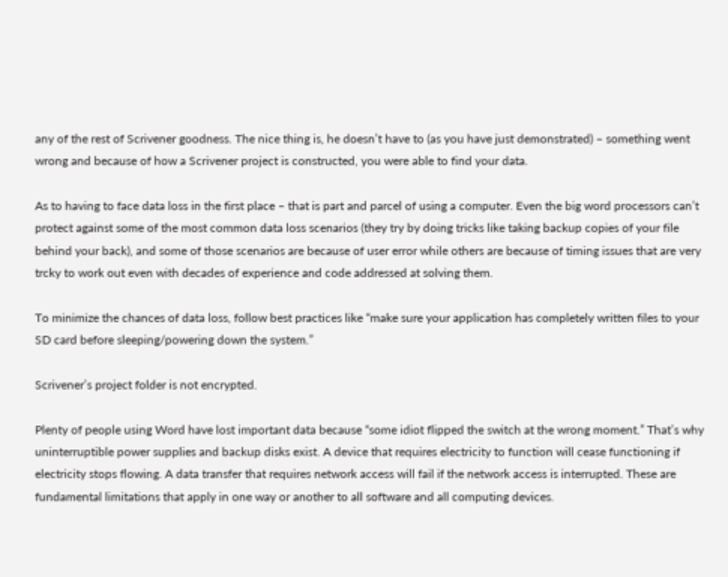any of the rest of Scrivener goodness. The nice thing is, he doesn’t have to (as you have just demonstrated) – something went wrong and because of how a Scrivener project is constructed, you were able to find your data.

As to having to face data loss in the first place – that is part and parcel of using a computer. Even the big word processors can’t protect against some of the most common data loss scenarios (they try by doing tricks like taking backup copies of your file behind your back), and some of those scenarios are because of user error while others are because of timing issues that are very trcky to work out even with decades of experience and code addressed at solving them.

To minimize the chances of data loss, follow best practices like “make sure your application has completely written files to your SD card before sleeping/powering down the system.”

Scrivener’s project folder is not encrypted.

Plenty of people using Word have lost important data because “some idiot flipped the switch at the wrong moment.” That’s why uninterruptible power supplies and backup disks exist. A device that requires electricity to function will cease functioning if electricity stops flowing. A data transfer that requires network access will fail if the network access is interrupted. These are fundamental limitations that apply in one way or another to all software and all computing devices.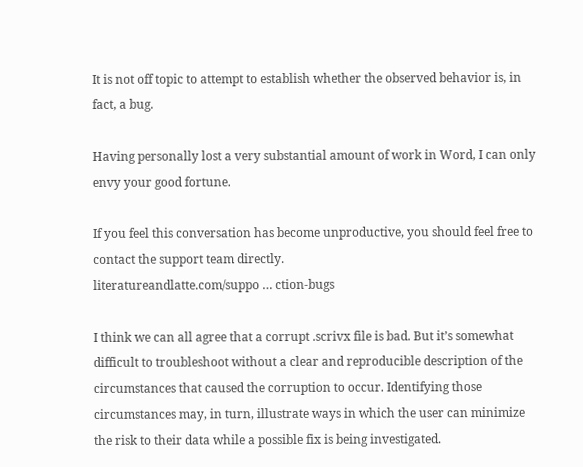It is not off topic to attempt to establish whether the observed behavior is, in fact, a bug.

Having personally lost a very substantial amount of work in Word, I can only envy your good fortune.

If you feel this conversation has become unproductive, you should feel free to contact the support team directly.
literatureandlatte.com/suppo … ction-bugs

I think we can all agree that a corrupt .scrivx file is bad. But it’s somewhat difficult to troubleshoot without a clear and reproducible description of the circumstances that caused the corruption to occur. Identifying those circumstances may, in turn, illustrate ways in which the user can minimize the risk to their data while a possible fix is being investigated.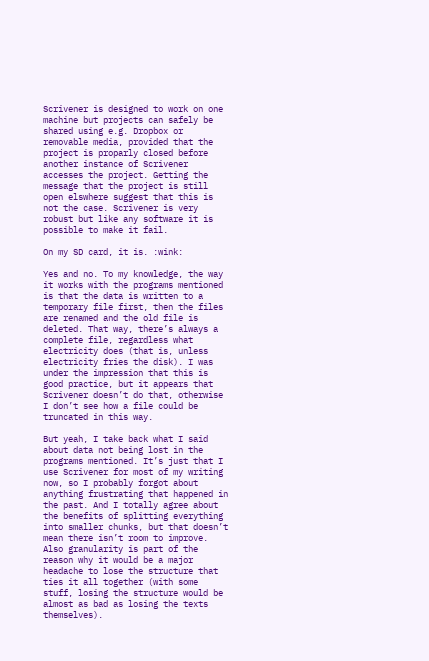Scrivener is designed to work on one machine but projects can safely be shared using e.g. Dropbox or removable media, provided that the project is proparly closed before another instance of Scrivener accesses the project. Getting the message that the project is still open elswhere suggest that this is not the case. Scrivener is very robust but like any software it is possible to make it fail.

On my SD card, it is. :wink:

Yes and no. To my knowledge, the way it works with the programs mentioned is that the data is written to a temporary file first, then the files are renamed and the old file is deleted. That way, there’s always a complete file, regardless what electricity does (that is, unless electricity fries the disk). I was under the impression that this is good practice, but it appears that Scrivener doesn’t do that, otherwise I don’t see how a file could be truncated in this way.

But yeah, I take back what I said about data not being lost in the programs mentioned. It’s just that I use Scrivener for most of my writing now, so I probably forgot about anything frustrating that happened in the past. And I totally agree about the benefits of splitting everything into smaller chunks, but that doesn’t mean there isn’t room to improve. Also granularity is part of the reason why it would be a major headache to lose the structure that ties it all together (with some stuff, losing the structure would be almost as bad as losing the texts themselves).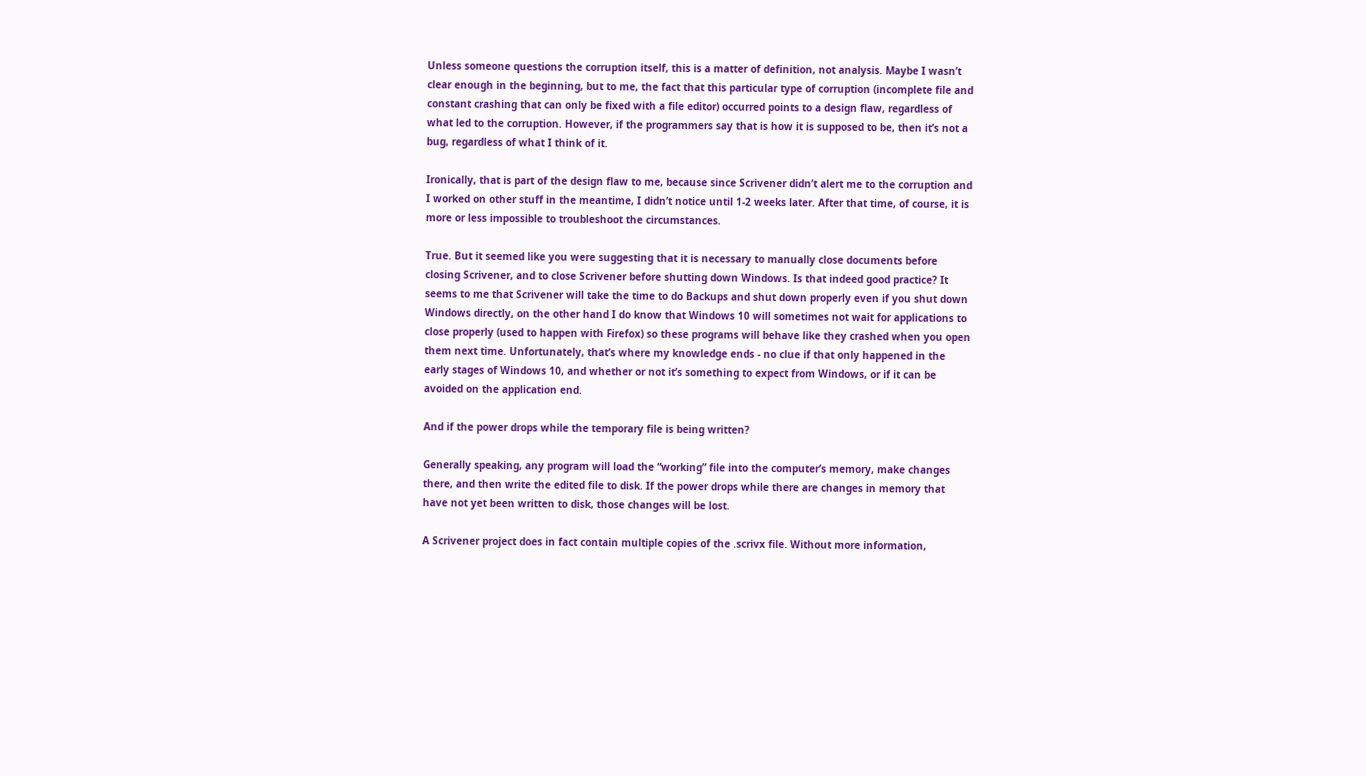Unless someone questions the corruption itself, this is a matter of definition, not analysis. Maybe I wasn’t clear enough in the beginning, but to me, the fact that this particular type of corruption (incomplete file and constant crashing that can only be fixed with a file editor) occurred points to a design flaw, regardless of what led to the corruption. However, if the programmers say that is how it is supposed to be, then it’s not a bug, regardless of what I think of it.

Ironically, that is part of the design flaw to me, because since Scrivener didn’t alert me to the corruption and I worked on other stuff in the meantime, I didn’t notice until 1-2 weeks later. After that time, of course, it is more or less impossible to troubleshoot the circumstances.

True. But it seemed like you were suggesting that it is necessary to manually close documents before closing Scrivener, and to close Scrivener before shutting down Windows. Is that indeed good practice? It seems to me that Scrivener will take the time to do Backups and shut down properly even if you shut down Windows directly, on the other hand I do know that Windows 10 will sometimes not wait for applications to close properly (used to happen with Firefox) so these programs will behave like they crashed when you open them next time. Unfortunately, that’s where my knowledge ends - no clue if that only happened in the early stages of Windows 10, and whether or not it’s something to expect from Windows, or if it can be avoided on the application end.

And if the power drops while the temporary file is being written?

Generally speaking, any program will load the “working” file into the computer’s memory, make changes there, and then write the edited file to disk. If the power drops while there are changes in memory that have not yet been written to disk, those changes will be lost.

A Scrivener project does in fact contain multiple copies of the .scrivx file. Without more information,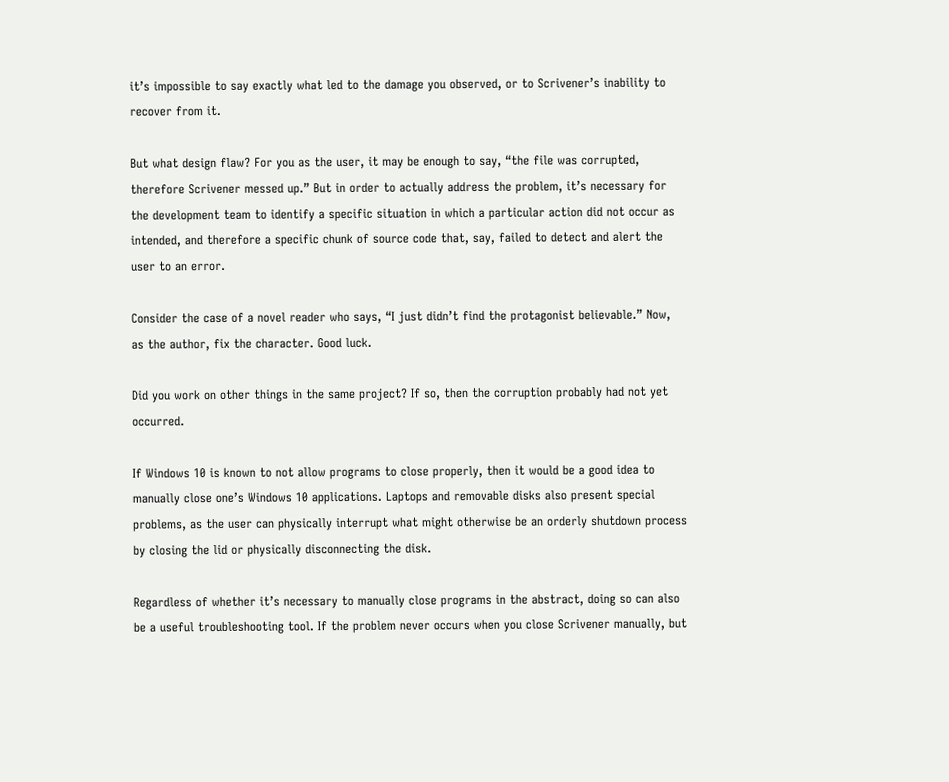it’s impossible to say exactly what led to the damage you observed, or to Scrivener’s inability to recover from it.

But what design flaw? For you as the user, it may be enough to say, “the file was corrupted, therefore Scrivener messed up.” But in order to actually address the problem, it’s necessary for the development team to identify a specific situation in which a particular action did not occur as intended, and therefore a specific chunk of source code that, say, failed to detect and alert the user to an error.

Consider the case of a novel reader who says, “I just didn’t find the protagonist believable.” Now, as the author, fix the character. Good luck.

Did you work on other things in the same project? If so, then the corruption probably had not yet occurred.

If Windows 10 is known to not allow programs to close properly, then it would be a good idea to manually close one’s Windows 10 applications. Laptops and removable disks also present special problems, as the user can physically interrupt what might otherwise be an orderly shutdown process by closing the lid or physically disconnecting the disk.

Regardless of whether it’s necessary to manually close programs in the abstract, doing so can also be a useful troubleshooting tool. If the problem never occurs when you close Scrivener manually, but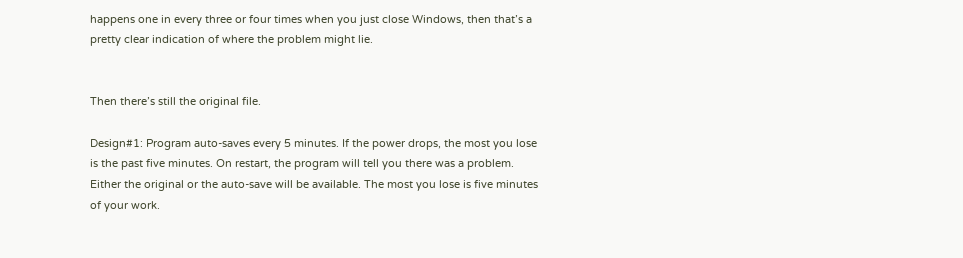happens one in every three or four times when you just close Windows, then that’s a pretty clear indication of where the problem might lie.


Then there’s still the original file.

Design#1: Program auto-saves every 5 minutes. If the power drops, the most you lose is the past five minutes. On restart, the program will tell you there was a problem. Either the original or the auto-save will be available. The most you lose is five minutes of your work.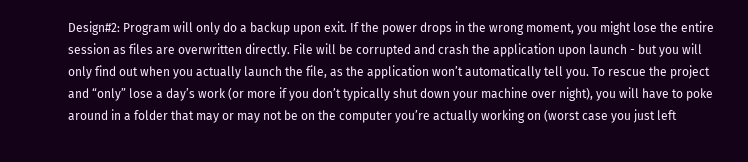Design#2: Program will only do a backup upon exit. If the power drops in the wrong moment, you might lose the entire session as files are overwritten directly. File will be corrupted and crash the application upon launch - but you will only find out when you actually launch the file, as the application won’t automatically tell you. To rescue the project and “only” lose a day’s work (or more if you don’t typically shut down your machine over night), you will have to poke around in a folder that may or may not be on the computer you’re actually working on (worst case you just left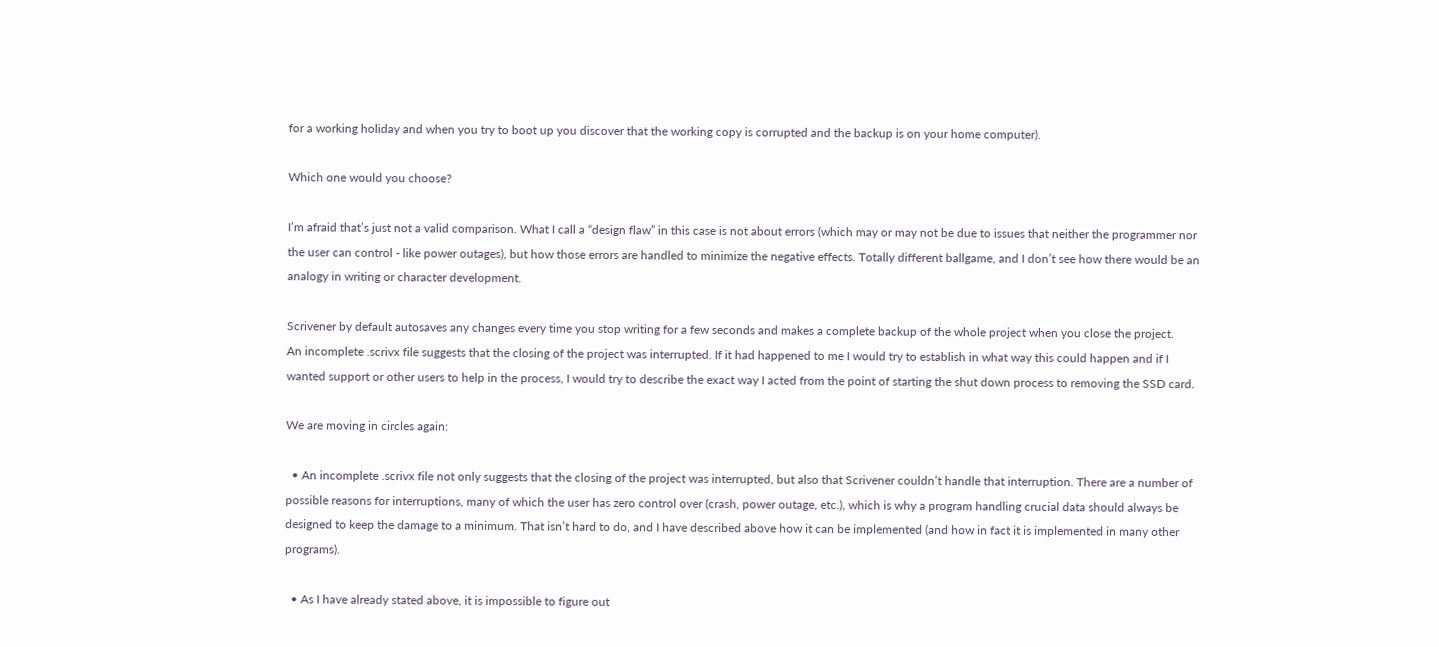for a working holiday and when you try to boot up you discover that the working copy is corrupted and the backup is on your home computer).

Which one would you choose?

I’m afraid that’s just not a valid comparison. What I call a “design flaw” in this case is not about errors (which may or may not be due to issues that neither the programmer nor the user can control - like power outages), but how those errors are handled to minimize the negative effects. Totally different ballgame, and I don’t see how there would be an analogy in writing or character development.

Scrivener by default autosaves any changes every time you stop writing for a few seconds and makes a complete backup of the whole project when you close the project.
An incomplete .scrivx file suggests that the closing of the project was interrupted. If it had happened to me I would try to establish in what way this could happen and if I wanted support or other users to help in the process, I would try to describe the exact way I acted from the point of starting the shut down process to removing the SSD card.

We are moving in circles again:

  • An incomplete .scrivx file not only suggests that the closing of the project was interrupted, but also that Scrivener couldn’t handle that interruption. There are a number of possible reasons for interruptions, many of which the user has zero control over (crash, power outage, etc.), which is why a program handling crucial data should always be designed to keep the damage to a minimum. That isn’t hard to do, and I have described above how it can be implemented (and how in fact it is implemented in many other programs).

  • As I have already stated above, it is impossible to figure out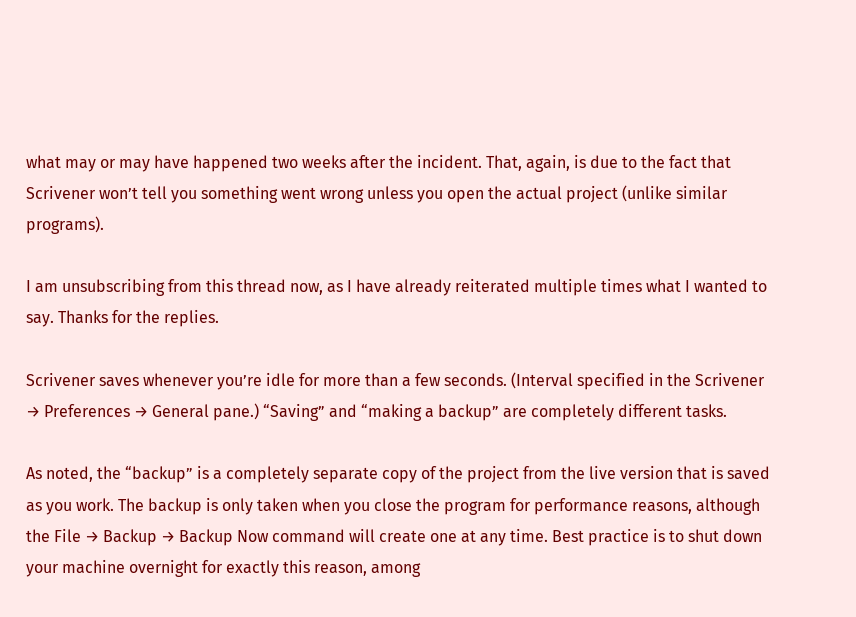what may or may have happened two weeks after the incident. That, again, is due to the fact that Scrivener won’t tell you something went wrong unless you open the actual project (unlike similar programs).

I am unsubscribing from this thread now, as I have already reiterated multiple times what I wanted to say. Thanks for the replies.

Scrivener saves whenever you’re idle for more than a few seconds. (Interval specified in the Scrivener → Preferences → General pane.) “Saving” and “making a backup” are completely different tasks.

As noted, the “backup” is a completely separate copy of the project from the live version that is saved as you work. The backup is only taken when you close the program for performance reasons, although the File → Backup → Backup Now command will create one at any time. Best practice is to shut down your machine overnight for exactly this reason, among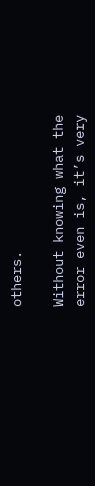others.

Without knowing what the error even is, it’s very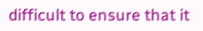difficult to ensure that it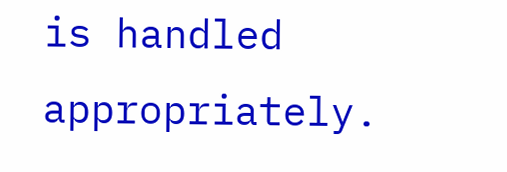is handled appropriately.